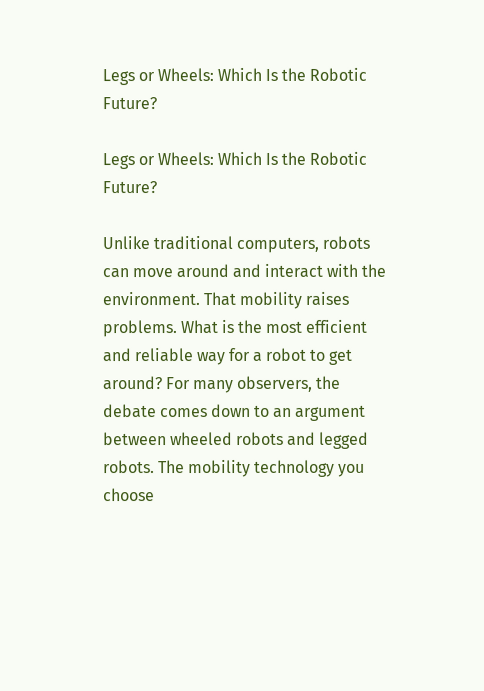Legs or Wheels: Which Is the Robotic Future?

Legs or Wheels: Which Is the Robotic Future?

Unlike traditional computers, robots can move around and interact with the environment. That mobility raises problems. What is the most efficient and reliable way for a robot to get around? For many observers, the debate comes down to an argument between wheeled robots and legged robots. The mobility technology you choose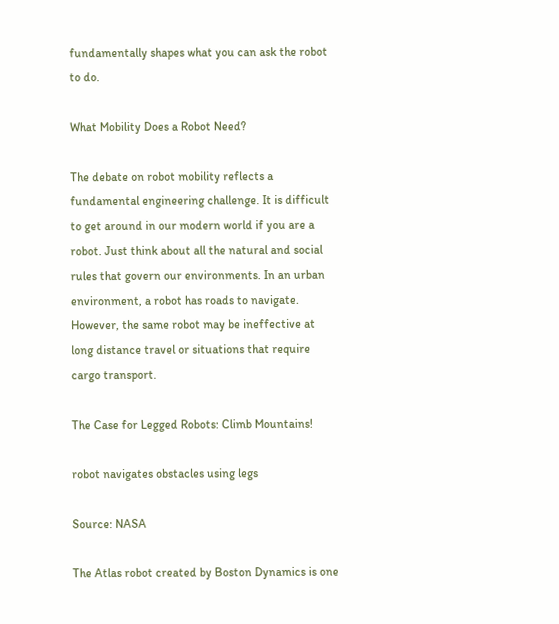fundamentally shapes what you can ask the robot to do.

What Mobility Does a Robot Need?

The debate on robot mobility reflects a fundamental engineering challenge. It is difficult to get around in our modern world if you are a robot. Just think about all the natural and social rules that govern our environments. In an urban environment, a robot has roads to navigate. However, the same robot may be ineffective at long distance travel or situations that require cargo transport.

The Case for Legged Robots: Climb Mountains!

robot navigates obstacles using legs

Source: NASA

The Atlas robot created by Boston Dynamics is one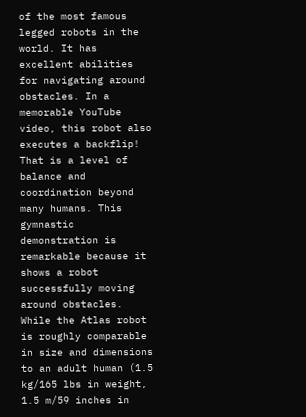of the most famous legged robots in the world. It has excellent abilities for navigating around obstacles. In a memorable YouTube video, this robot also executes a backflip! That is a level of balance and coordination beyond many humans. This gymnastic demonstration is remarkable because it shows a robot successfully moving around obstacles. While the Atlas robot is roughly comparable in size and dimensions to an adult human (1.5 kg/165 lbs in weight, 1.5 m/59 inches in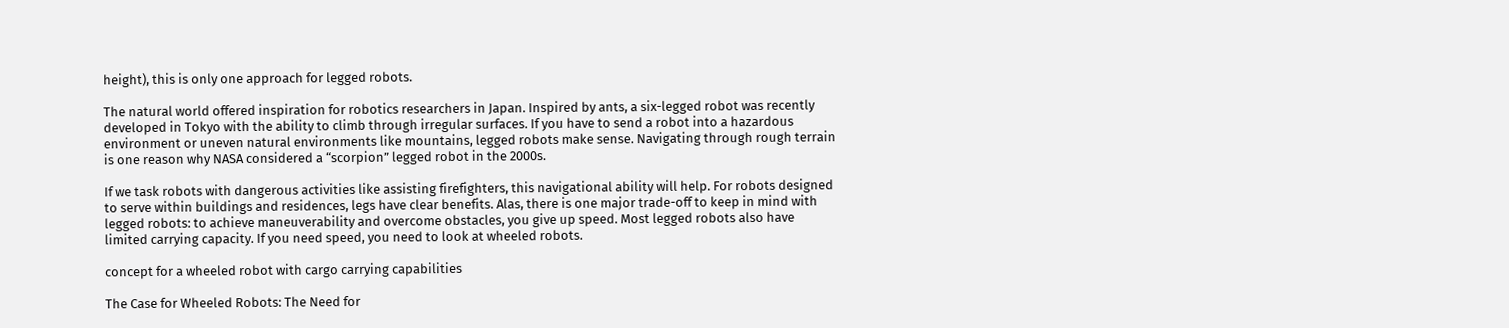height), this is only one approach for legged robots.

The natural world offered inspiration for robotics researchers in Japan. Inspired by ants, a six-legged robot was recently developed in Tokyo with the ability to climb through irregular surfaces. If you have to send a robot into a hazardous environment or uneven natural environments like mountains, legged robots make sense. Navigating through rough terrain is one reason why NASA considered a “scorpion” legged robot in the 2000s.

If we task robots with dangerous activities like assisting firefighters, this navigational ability will help. For robots designed to serve within buildings and residences, legs have clear benefits. Alas, there is one major trade-off to keep in mind with legged robots: to achieve maneuverability and overcome obstacles, you give up speed. Most legged robots also have limited carrying capacity. If you need speed, you need to look at wheeled robots.

concept for a wheeled robot with cargo carrying capabilities

The Case for Wheeled Robots: The Need for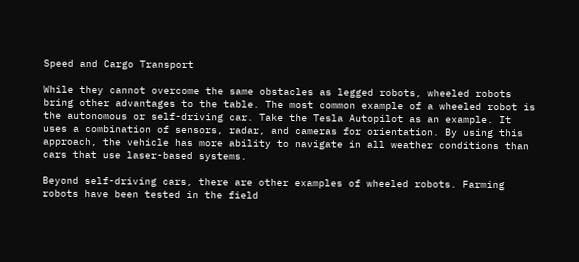Speed and Cargo Transport

While they cannot overcome the same obstacles as legged robots, wheeled robots bring other advantages to the table. The most common example of a wheeled robot is the autonomous or self-driving car. Take the Tesla Autopilot as an example. It uses a combination of sensors, radar, and cameras for orientation. By using this approach, the vehicle has more ability to navigate in all weather conditions than cars that use laser-based systems.

Beyond self-driving cars, there are other examples of wheeled robots. Farming robots have been tested in the field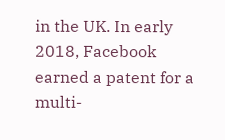in the UK. In early 2018, Facebook earned a patent for a multi-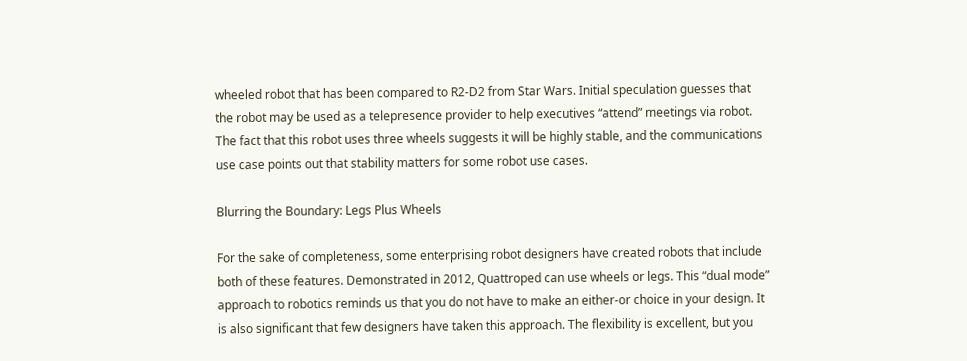wheeled robot that has been compared to R2-D2 from Star Wars. Initial speculation guesses that the robot may be used as a telepresence provider to help executives “attend” meetings via robot. The fact that this robot uses three wheels suggests it will be highly stable, and the communications use case points out that stability matters for some robot use cases.

Blurring the Boundary: Legs Plus Wheels

For the sake of completeness, some enterprising robot designers have created robots that include both of these features. Demonstrated in 2012, Quattroped can use wheels or legs. This “dual mode” approach to robotics reminds us that you do not have to make an either-or choice in your design. It is also significant that few designers have taken this approach. The flexibility is excellent, but you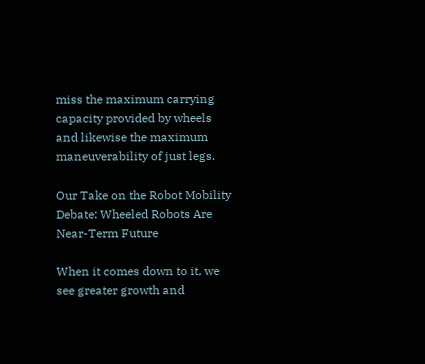miss the maximum carrying capacity provided by wheels and likewise the maximum maneuverability of just legs.

Our Take on the Robot Mobility Debate: Wheeled Robots Are Near-Term Future

When it comes down to it, we see greater growth and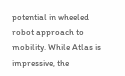potential in wheeled robot approach to mobility. While Atlas is impressive, the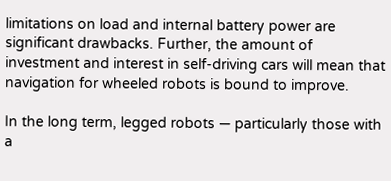limitations on load and internal battery power are significant drawbacks. Further, the amount of investment and interest in self-driving cars will mean that navigation for wheeled robots is bound to improve.

In the long term, legged robots — particularly those with a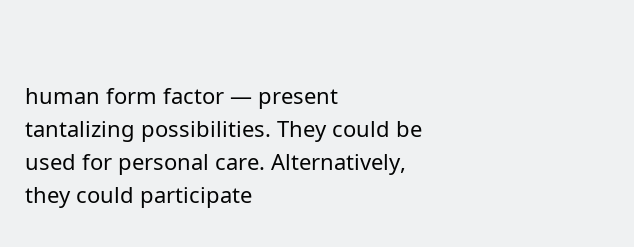human form factor — present tantalizing possibilities. They could be used for personal care. Alternatively, they could participate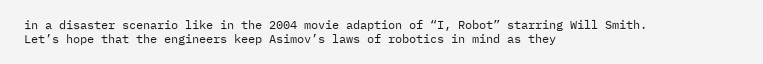in a disaster scenario like in the 2004 movie adaption of “I, Robot” starring Will Smith. Let’s hope that the engineers keep Asimov’s laws of robotics in mind as they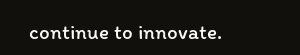continue to innovate.